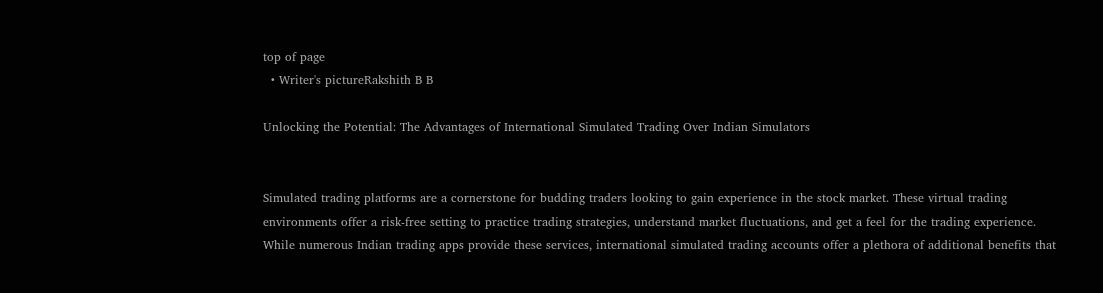top of page
  • Writer's pictureRakshith B B

Unlocking the Potential: The Advantages of International Simulated Trading Over Indian Simulators


Simulated trading platforms are a cornerstone for budding traders looking to gain experience in the stock market. These virtual trading environments offer a risk-free setting to practice trading strategies, understand market fluctuations, and get a feel for the trading experience. While numerous Indian trading apps provide these services, international simulated trading accounts offer a plethora of additional benefits that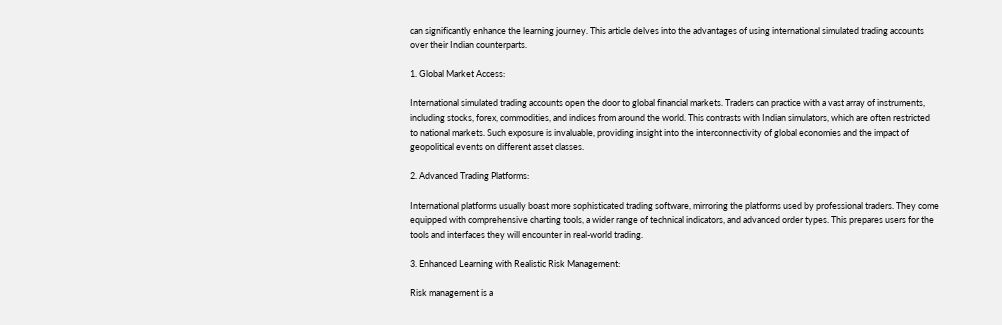can significantly enhance the learning journey. This article delves into the advantages of using international simulated trading accounts over their Indian counterparts.

1. Global Market Access:

International simulated trading accounts open the door to global financial markets. Traders can practice with a vast array of instruments, including stocks, forex, commodities, and indices from around the world. This contrasts with Indian simulators, which are often restricted to national markets. Such exposure is invaluable, providing insight into the interconnectivity of global economies and the impact of geopolitical events on different asset classes.

2. Advanced Trading Platforms:

International platforms usually boast more sophisticated trading software, mirroring the platforms used by professional traders. They come equipped with comprehensive charting tools, a wider range of technical indicators, and advanced order types. This prepares users for the tools and interfaces they will encounter in real-world trading.

3. Enhanced Learning with Realistic Risk Management:

Risk management is a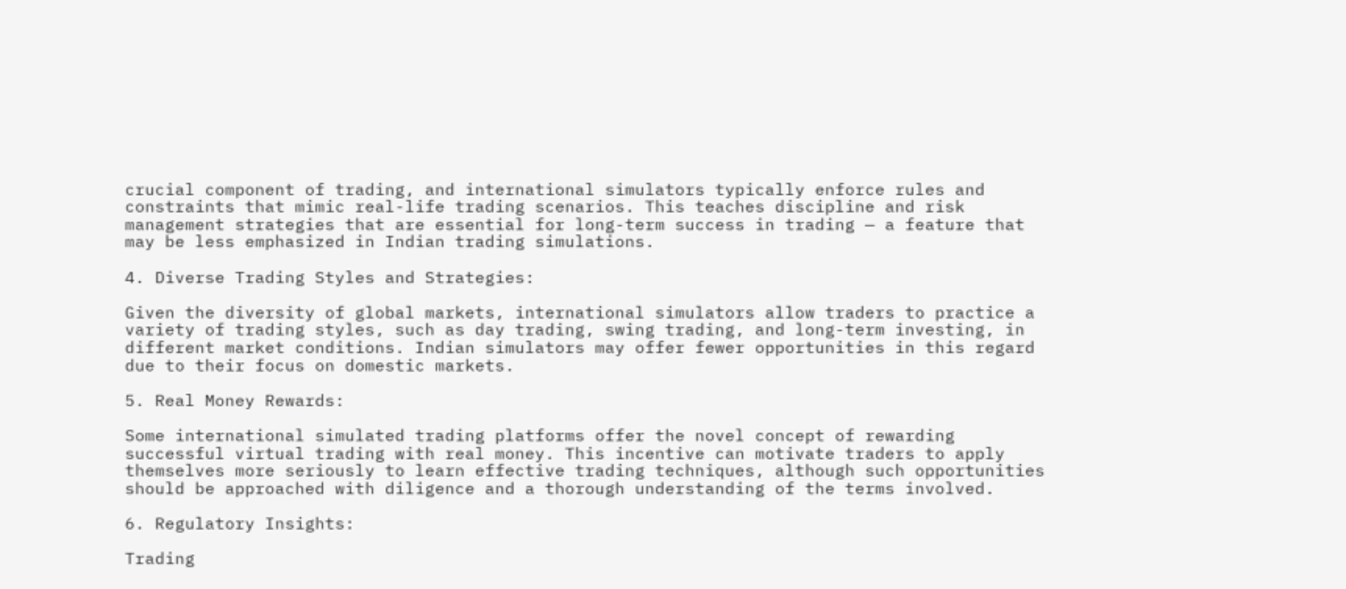crucial component of trading, and international simulators typically enforce rules and constraints that mimic real-life trading scenarios. This teaches discipline and risk management strategies that are essential for long-term success in trading — a feature that may be less emphasized in Indian trading simulations.

4. Diverse Trading Styles and Strategies:

Given the diversity of global markets, international simulators allow traders to practice a variety of trading styles, such as day trading, swing trading, and long-term investing, in different market conditions. Indian simulators may offer fewer opportunities in this regard due to their focus on domestic markets.

5. Real Money Rewards:

Some international simulated trading platforms offer the novel concept of rewarding successful virtual trading with real money. This incentive can motivate traders to apply themselves more seriously to learn effective trading techniques, although such opportunities should be approached with diligence and a thorough understanding of the terms involved.

6. Regulatory Insights:

Trading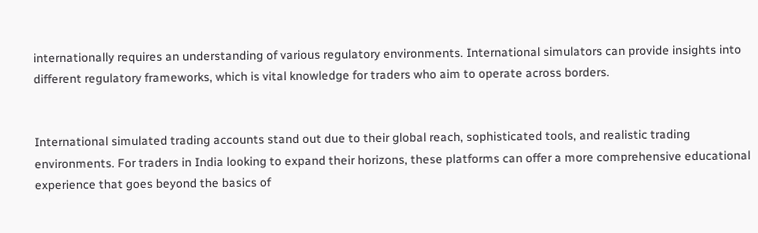internationally requires an understanding of various regulatory environments. International simulators can provide insights into different regulatory frameworks, which is vital knowledge for traders who aim to operate across borders.


International simulated trading accounts stand out due to their global reach, sophisticated tools, and realistic trading environments. For traders in India looking to expand their horizons, these platforms can offer a more comprehensive educational experience that goes beyond the basics of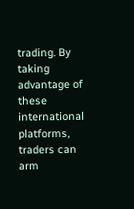trading. By taking advantage of these international platforms, traders can arm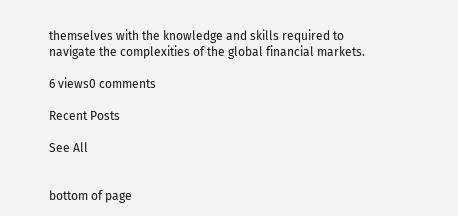themselves with the knowledge and skills required to navigate the complexities of the global financial markets.

6 views0 comments

Recent Posts

See All


bottom of page